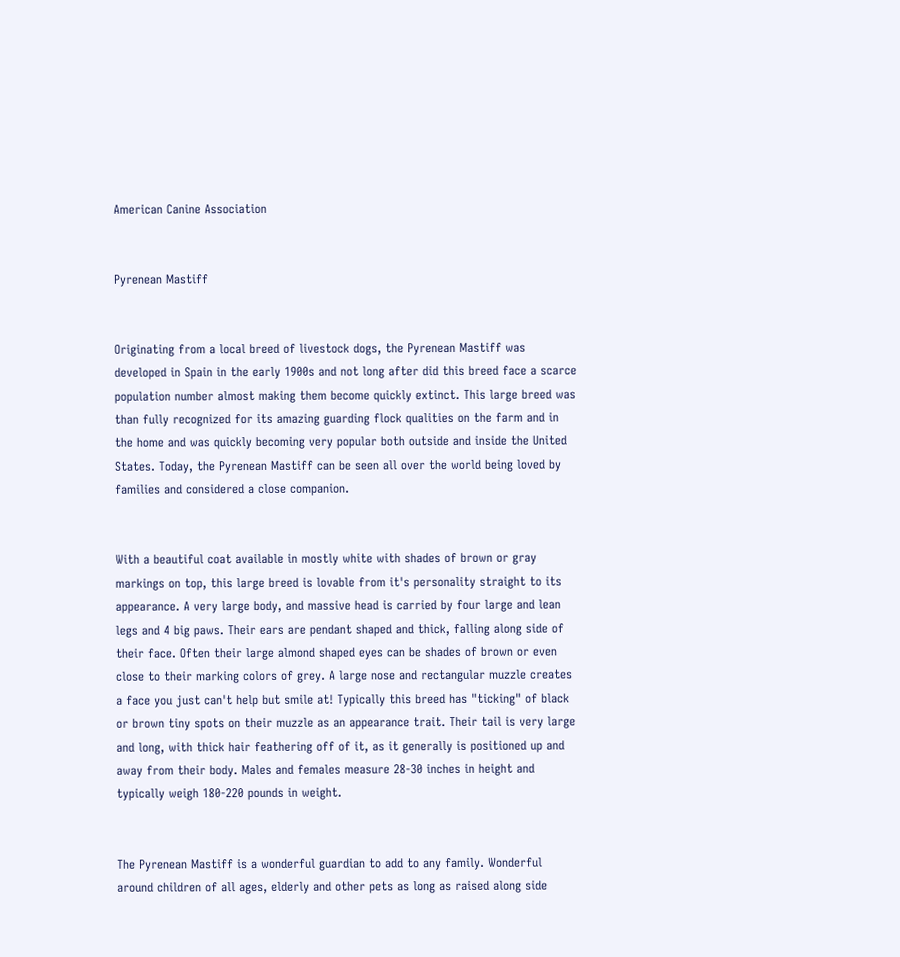American Canine Association


Pyrenean Mastiff


Originating from a local breed of livestock dogs, the Pyrenean Mastiff was developed in Spain in the early 1900s and not long after did this breed face a scarce population number almost making them become quickly extinct. This large breed was than fully recognized for its amazing guarding flock qualities on the farm and in the home and was quickly becoming very popular both outside and inside the United States. Today, the Pyrenean Mastiff can be seen all over the world being loved by families and considered a close companion.


With a beautiful coat available in mostly white with shades of brown or gray markings on top, this large breed is lovable from it's personality straight to its appearance. A very large body, and massive head is carried by four large and lean legs and 4 big paws. Their ears are pendant shaped and thick, falling along side of their face. Often their large almond shaped eyes can be shades of brown or even close to their marking colors of grey. A large nose and rectangular muzzle creates a face you just can't help but smile at! Typically this breed has "ticking" of black or brown tiny spots on their muzzle as an appearance trait. Their tail is very large and long, with thick hair feathering off of it, as it generally is positioned up and away from their body. Males and females measure 28-30 inches in height and typically weigh 180-220 pounds in weight.


The Pyrenean Mastiff is a wonderful guardian to add to any family. Wonderful around children of all ages, elderly and other pets as long as raised along side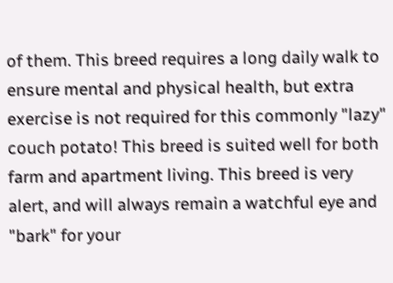of them. This breed requires a long daily walk to ensure mental and physical health, but extra exercise is not required for this commonly "lazy" couch potato! This breed is suited well for both farm and apartment living. This breed is very alert, and will always remain a watchful eye and "bark" for your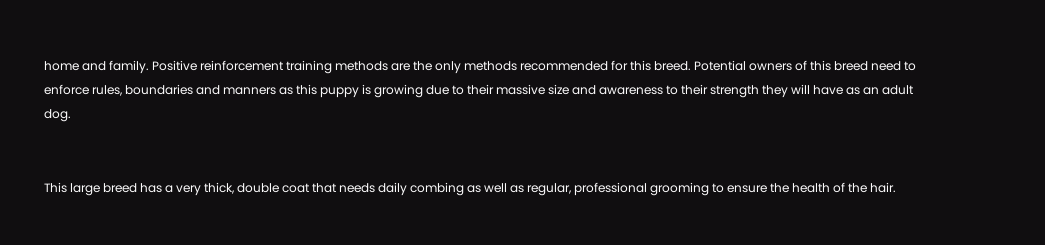home and family. Positive reinforcement training methods are the only methods recommended for this breed. Potential owners of this breed need to enforce rules, boundaries and manners as this puppy is growing due to their massive size and awareness to their strength they will have as an adult dog.


This large breed has a very thick, double coat that needs daily combing as well as regular, professional grooming to ensure the health of the hair.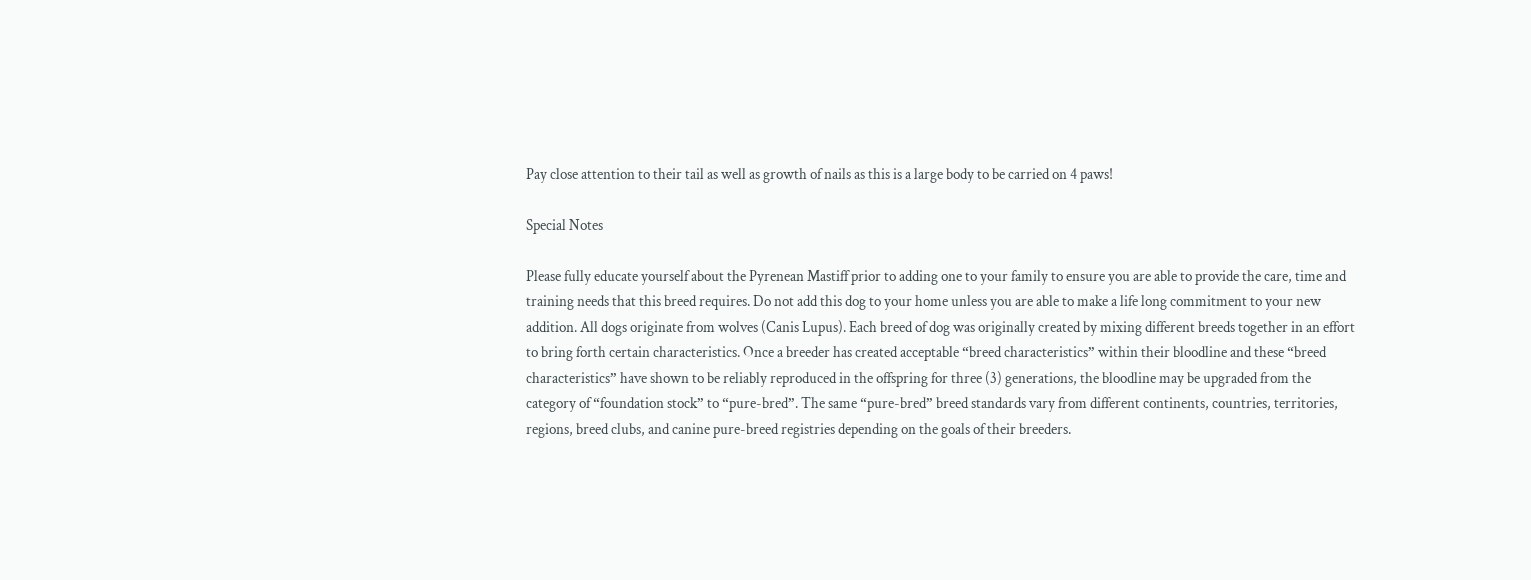Pay close attention to their tail as well as growth of nails as this is a large body to be carried on 4 paws!

Special Notes

Please fully educate yourself about the Pyrenean Mastiff prior to adding one to your family to ensure you are able to provide the care, time and training needs that this breed requires. Do not add this dog to your home unless you are able to make a life long commitment to your new addition. All dogs originate from wolves (Canis Lupus). Each breed of dog was originally created by mixing different breeds together in an effort to bring forth certain characteristics. Once a breeder has created acceptable “breed characteristics” within their bloodline and these “breed characteristics” have shown to be reliably reproduced in the offspring for three (3) generations, the bloodline may be upgraded from the category of “foundation stock” to “pure-bred”. The same “pure-bred” breed standards vary from different continents, countries, territories, regions, breed clubs, and canine pure-breed registries depending on the goals of their breeders.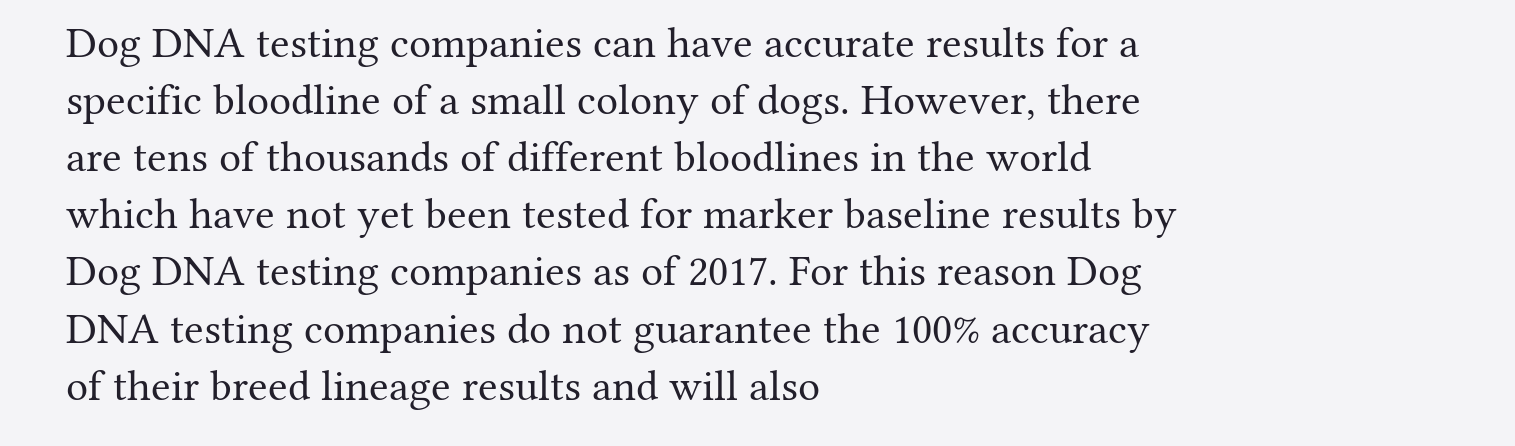Dog DNA testing companies can have accurate results for a specific bloodline of a small colony of dogs. However, there are tens of thousands of different bloodlines in the world which have not yet been tested for marker baseline results by Dog DNA testing companies as of 2017. For this reason Dog DNA testing companies do not guarantee the 100% accuracy of their breed lineage results and will also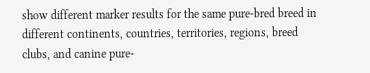show different marker results for the same pure-bred breed in different continents, countries, territories, regions, breed clubs, and canine pure-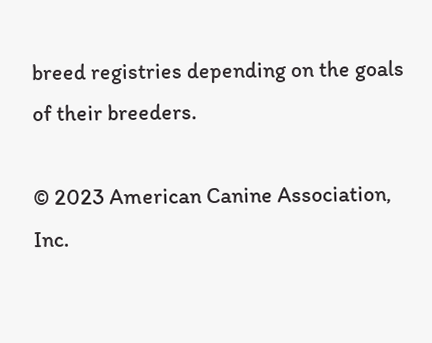breed registries depending on the goals of their breeders.

© 2023 American Canine Association, Inc.